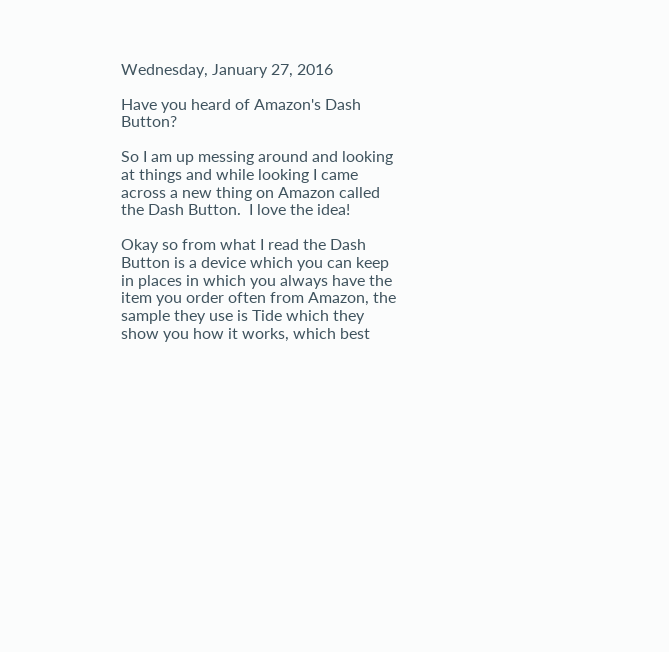Wednesday, January 27, 2016

Have you heard of Amazon's Dash Button?

So I am up messing around and looking at things and while looking I came across a new thing on Amazon called the Dash Button.  I love the idea!

Okay so from what I read the Dash Button is a device which you can keep in places in which you always have the item you order often from Amazon, the sample they use is Tide which they show you how it works, which best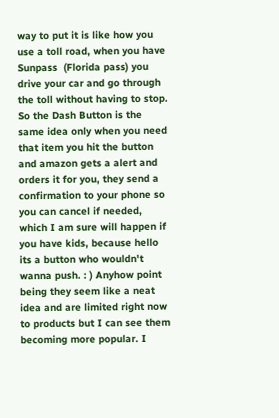way to put it is like how you use a toll road, when you have Sunpass  (Florida pass) you drive your car and go through the toll without having to stop. So the Dash Button is the same idea only when you need that item you hit the button and amazon gets a alert and orders it for you, they send a confirmation to your phone so you can cancel if needed, which I am sure will happen if you have kids, because hello its a button who wouldn't wanna push. : ) Anyhow point being they seem like a neat idea and are limited right now to products but I can see them becoming more popular. I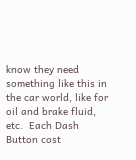know they need something like this in the car world, like for oil and brake fluid, etc.  Each Dash Button cost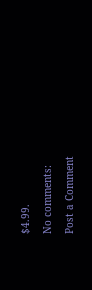$4.99.

No comments:

Post a Comment